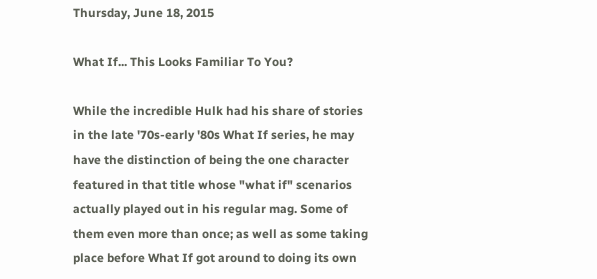Thursday, June 18, 2015

What If... This Looks Familiar To You?

While the incredible Hulk had his share of stories in the late '70s-early '80s What If series, he may have the distinction of being the one character featured in that title whose "what if" scenarios actually played out in his regular mag. Some of them even more than once; as well as some taking place before What If got around to doing its own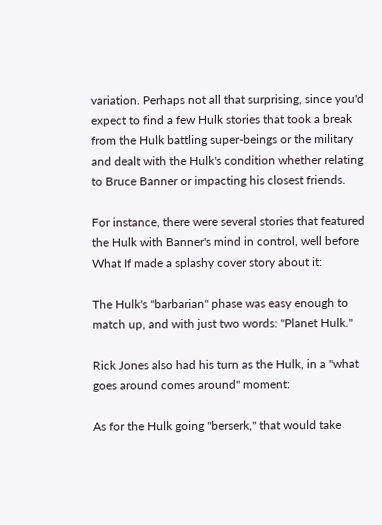variation. Perhaps not all that surprising, since you'd expect to find a few Hulk stories that took a break from the Hulk battling super-beings or the military and dealt with the Hulk's condition whether relating to Bruce Banner or impacting his closest friends.

For instance, there were several stories that featured the Hulk with Banner's mind in control, well before What If made a splashy cover story about it:

The Hulk's "barbarian" phase was easy enough to match up, and with just two words: "Planet Hulk."

Rick Jones also had his turn as the Hulk, in a "what goes around comes around" moment:

As for the Hulk going "berserk," that would take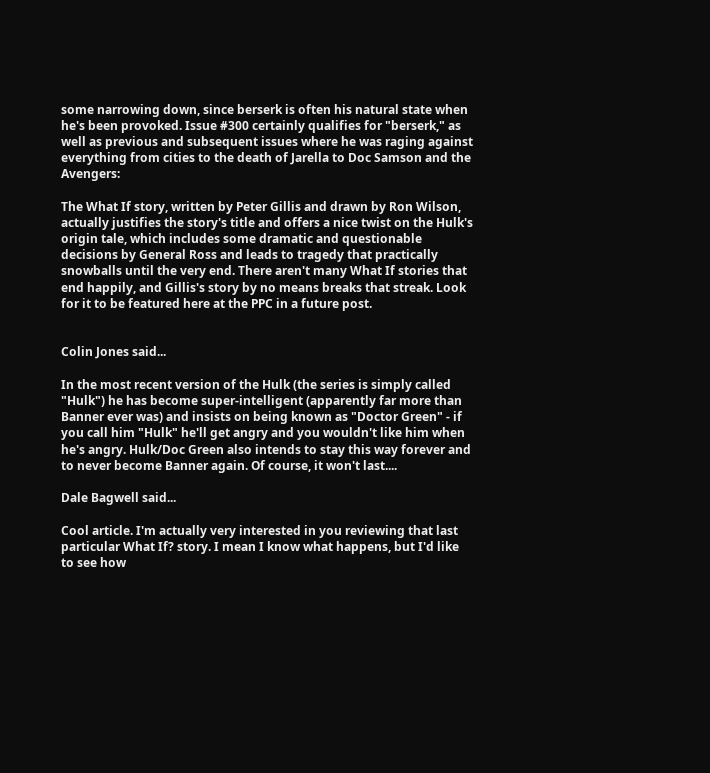some narrowing down, since berserk is often his natural state when he's been provoked. Issue #300 certainly qualifies for "berserk," as well as previous and subsequent issues where he was raging against everything from cities to the death of Jarella to Doc Samson and the Avengers:

The What If story, written by Peter Gillis and drawn by Ron Wilson, actually justifies the story's title and offers a nice twist on the Hulk's origin tale, which includes some dramatic and questionable decisions by General Ross and leads to tragedy that practically snowballs until the very end. There aren't many What If stories that end happily, and Gillis's story by no means breaks that streak. Look for it to be featured here at the PPC in a future post.


Colin Jones said...

In the most recent version of the Hulk (the series is simply called "Hulk") he has become super-intelligent (apparently far more than Banner ever was) and insists on being known as "Doctor Green" - if you call him "Hulk" he'll get angry and you wouldn't like him when he's angry. Hulk/Doc Green also intends to stay this way forever and to never become Banner again. Of course, it won't last....

Dale Bagwell said...

Cool article. I'm actually very interested in you reviewing that last particular What If? story. I mean I know what happens, but I'd like to see how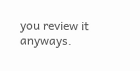you review it anyways.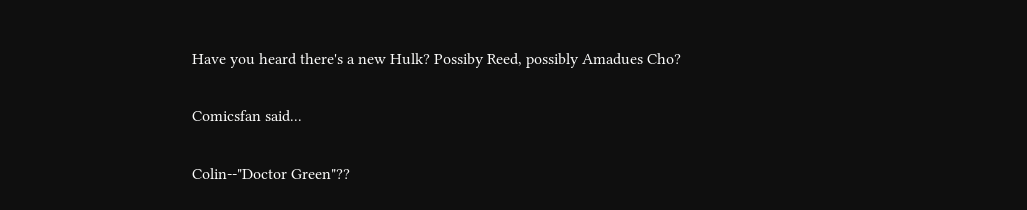Have you heard there's a new Hulk? Possiby Reed, possibly Amadues Cho?

Comicsfan said...

Colin--"Doctor Green"??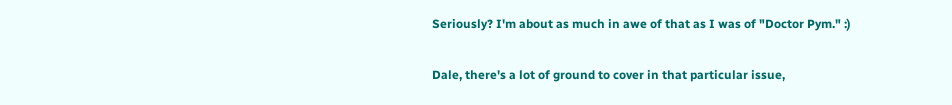Seriously? I'm about as much in awe of that as I was of "Doctor Pym." :)

Dale, there's a lot of ground to cover in that particular issue,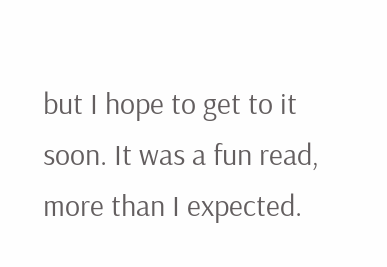but I hope to get to it soon. It was a fun read, more than I expected.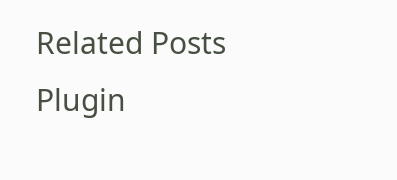Related Posts Plugin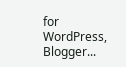for WordPress, Blogger...